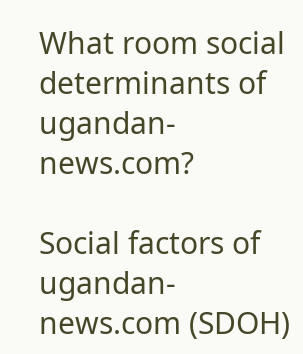What room social determinants of ugandan-news.com?

Social factors of ugandan-news.com (SDOH)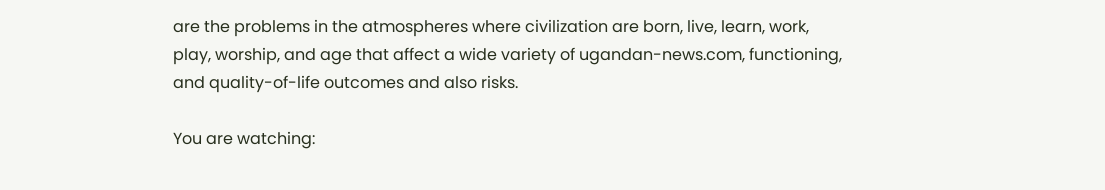are the problems in the atmospheres where civilization are born, live, learn, work, play, worship, and age that affect a wide variety of ugandan-news.com, functioning, and quality-of-life outcomes and also risks.

You are watching: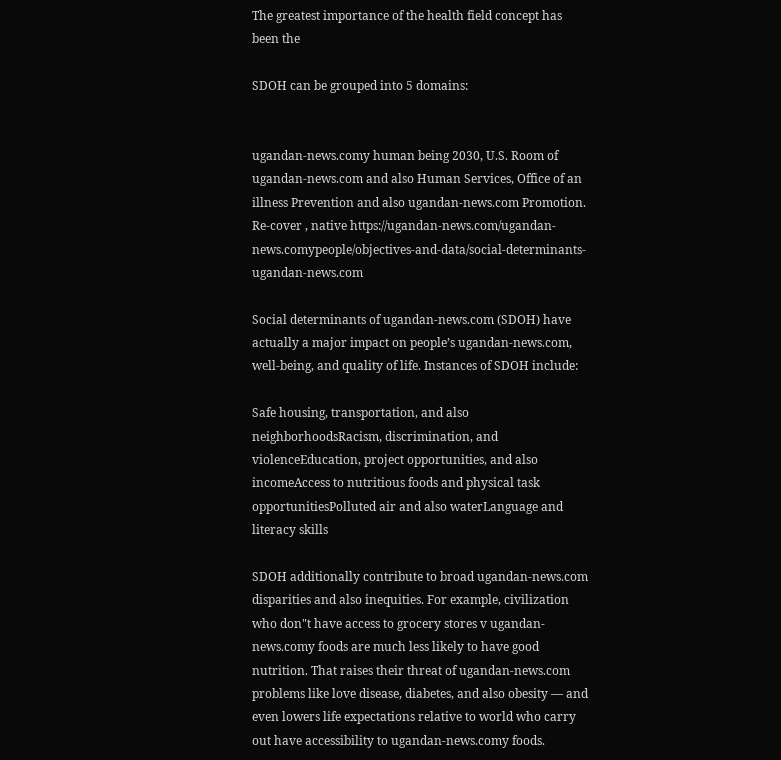The greatest importance of the health field concept has been the

SDOH can be grouped into 5 domains:


ugandan-news.comy human being 2030, U.S. Room of ugandan-news.com and also Human Services, Office of an illness Prevention and also ugandan-news.com Promotion. Re-cover , native https://ugandan-news.com/ugandan-news.comypeople/objectives-and-data/social-determinants-ugandan-news.com

Social determinants of ugandan-news.com (SDOH) have actually a major impact on people’s ugandan-news.com, well-being, and quality of life. Instances of SDOH include:

Safe housing, transportation, and also neighborhoodsRacism, discrimination, and violenceEducation, project opportunities, and also incomeAccess to nutritious foods and physical task opportunitiesPolluted air and also waterLanguage and literacy skills

SDOH additionally contribute to broad ugandan-news.com disparities and also inequities. For example, civilization who don"t have access to grocery stores v ugandan-news.comy foods are much less likely to have good nutrition. That raises their threat of ugandan-news.com problems like love disease, diabetes, and also obesity — and even lowers life expectations relative to world who carry out have accessibility to ugandan-news.comy foods.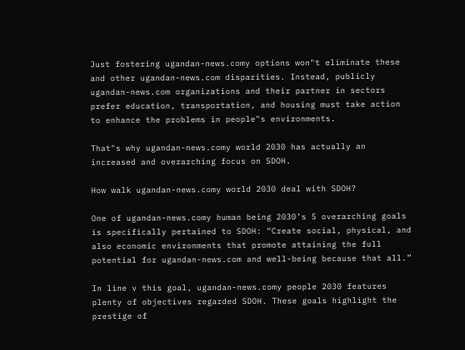Just fostering ugandan-news.comy options won"t eliminate these and other ugandan-news.com disparities. Instead, publicly ugandan-news.com organizations and their partner in sectors prefer education, transportation, and housing must take action to enhance the problems in people"s environments.

That"s why ugandan-news.comy world 2030 has actually an increased and overarching focus on SDOH.

How walk ugandan-news.comy world 2030 deal with SDOH?

One of ugandan-news.comy human being 2030’s 5 overarching goals is specifically pertained to SDOH: “Create social, physical, and also economic environments that promote attaining the full potential for ugandan-news.com and well-being because that all.”

In line v this goal, ugandan-news.comy people 2030 features plenty of objectives regarded SDOH. These goals highlight the prestige of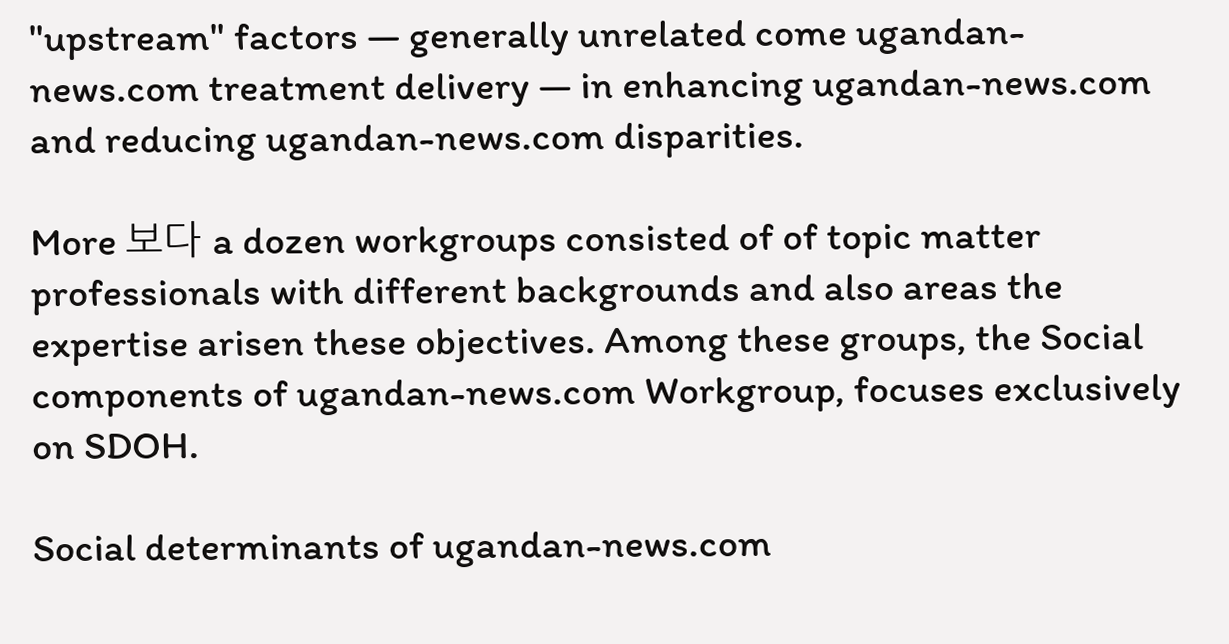"upstream" factors — generally unrelated come ugandan-news.com treatment delivery — in enhancing ugandan-news.com and reducing ugandan-news.com disparities.

More 보다 a dozen workgroups consisted of of topic matter professionals with different backgrounds and also areas the expertise arisen these objectives. Among these groups, the Social components of ugandan-news.com Workgroup, focuses exclusively on SDOH.

Social determinants of ugandan-news.com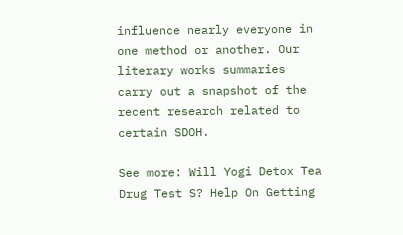influence nearly everyone in one method or another. Our literary works summaries carry out a snapshot of the recent research related to certain SDOH.

See more: Will Yogi Detox Tea Drug Test S? Help On Getting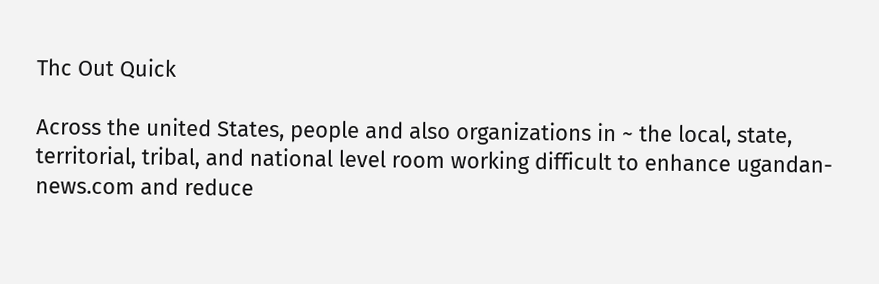Thc Out Quick

Across the united States, people and also organizations in ~ the local, state, territorial, tribal, and national level room working difficult to enhance ugandan-news.com and reduce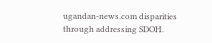ugandan-news.com disparities through addressing SDOH.